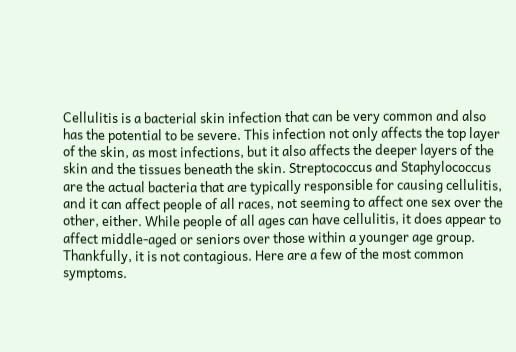Cellulitis is a bacterial skin infection that can be very common and also has the potential to be severe. This infection not only affects the top layer of the skin, as most infections, but it also affects the deeper layers of the skin and the tissues beneath the skin. Streptococcus and Staphylococcus are the actual bacteria that are typically responsible for causing cellulitis, and it can affect people of all races, not seeming to affect one sex over the other, either. While people of all ages can have cellulitis, it does appear to affect middle-aged or seniors over those within a younger age group. Thankfully, it is not contagious. Here are a few of the most common symptoms.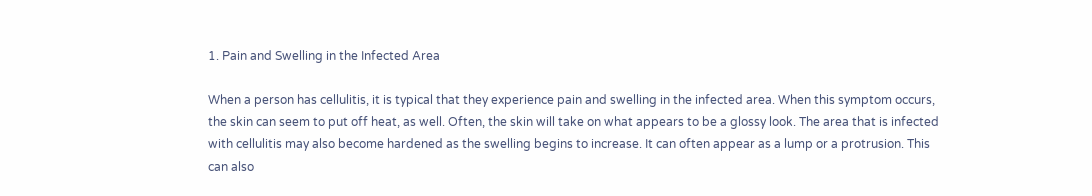1. Pain and Swelling in the Infected Area

When a person has cellulitis, it is typical that they experience pain and swelling in the infected area. When this symptom occurs, the skin can seem to put off heat, as well. Often, the skin will take on what appears to be a glossy look. The area that is infected with cellulitis may also become hardened as the swelling begins to increase. It can often appear as a lump or a protrusion. This can also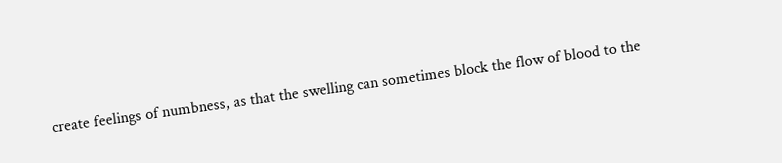create feelings of numbness, as that the swelling can sometimes block the flow of blood to the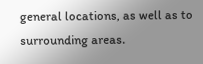general locations, as well as to surrounding areas.